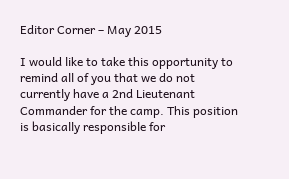Editor Corner – May 2015

I would like to take this opportunity to remind all of you that we do not currently have a 2nd Lieutenant Commander for the camp. This position is basically responsible for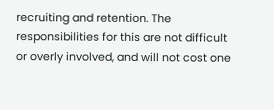recruiting and retention. The responsibilities for this are not difficult or overly involved, and will not cost one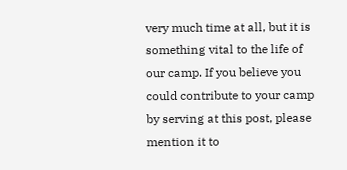very much time at all, but it is something vital to the life of our camp. If you believe you could contribute to your camp by serving at this post, please mention it to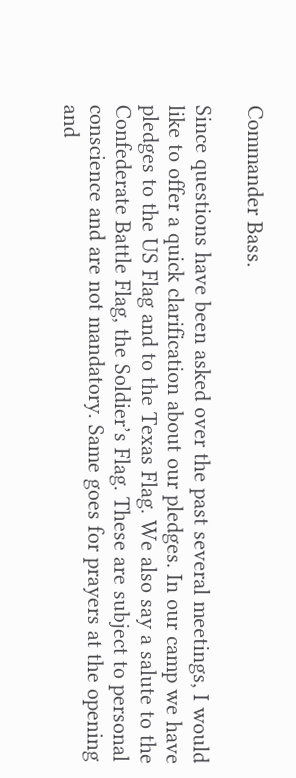Commander Bass.

Since questions have been asked over the past several meetings, I would like to offer a quick clarification about our pledges. In our camp we have pledges to the US Flag and to the Texas Flag. We also say a salute to the Confederate Battle Flag, the Soldier’s Flag. These are subject to personal conscience and are not mandatory. Same goes for prayers at the opening and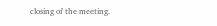closing of the meeting.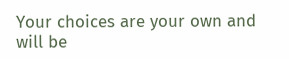Your choices are your own and will be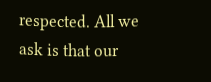respected. All we ask is that our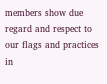members show due regard and respect to our flags and practices in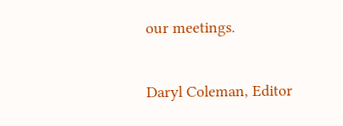our meetings.

Daryl Coleman, Editor